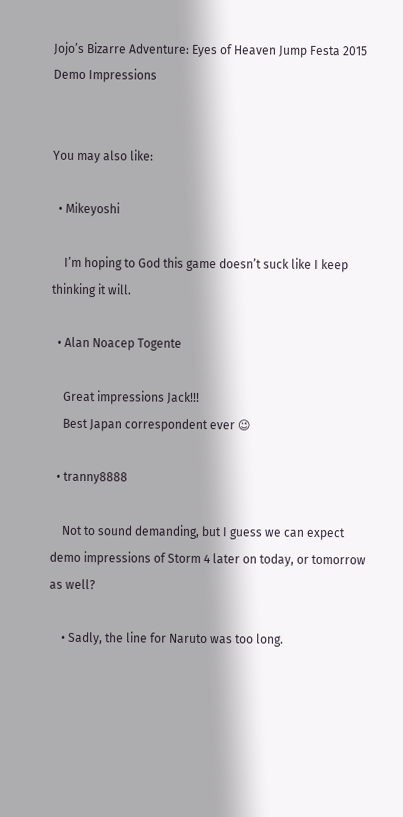Jojo’s Bizarre Adventure: Eyes of Heaven Jump Festa 2015 Demo Impressions


You may also like:

  • Mikeyoshi

    I’m hoping to God this game doesn’t suck like I keep thinking it will.

  • Alan Noacep Togente

    Great impressions Jack!!!
    Best Japan correspondent ever 😉

  • tranny8888

    Not to sound demanding, but I guess we can expect demo impressions of Storm 4 later on today, or tomorrow as well?

    • Sadly, the line for Naruto was too long.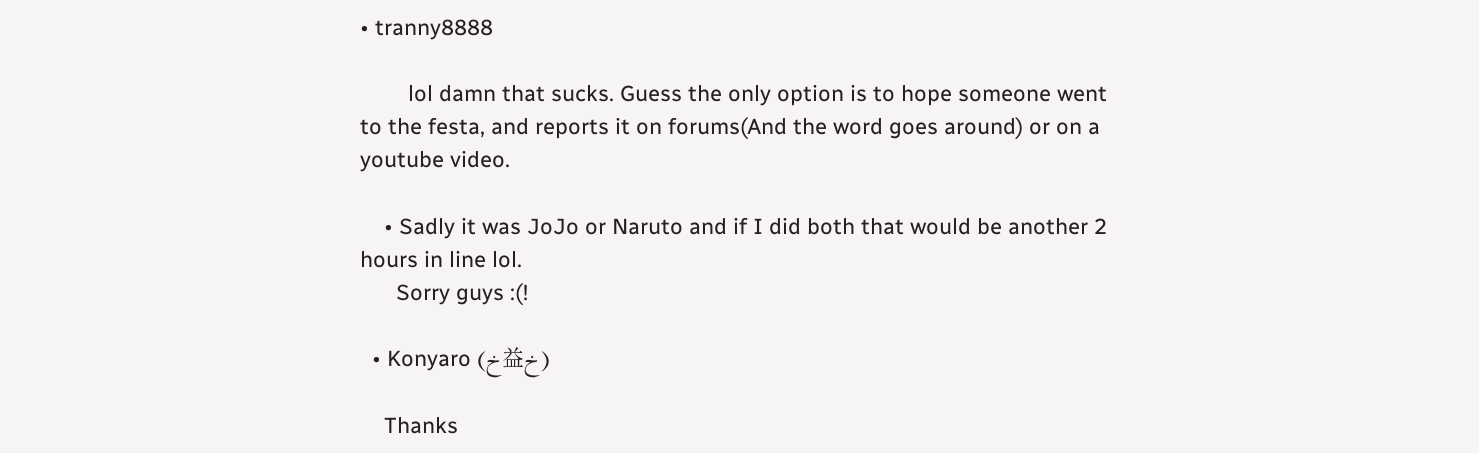• tranny8888

        lol damn that sucks. Guess the only option is to hope someone went to the festa, and reports it on forums(And the word goes around) or on a youtube video.

    • Sadly it was JoJo or Naruto and if I did both that would be another 2 hours in line lol.
      Sorry guys :(!

  • Konyaro (خ益خ)

    Thanks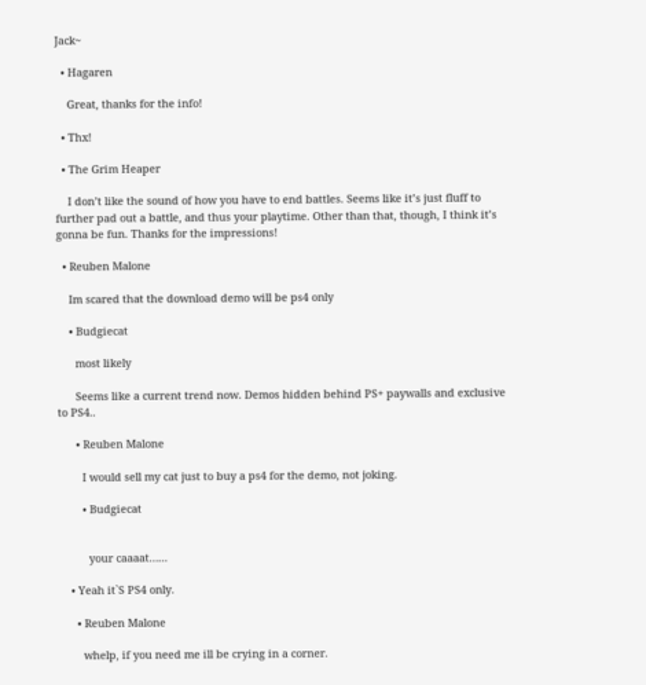Jack~

  • Hagaren

    Great, thanks for the info!

  • Thx!

  • The Grim Heaper

    I don’t like the sound of how you have to end battles. Seems like it’s just fluff to further pad out a battle, and thus your playtime. Other than that, though, I think it’s gonna be fun. Thanks for the impressions!

  • Reuben Malone

    Im scared that the download demo will be ps4 only

    • Budgiecat

      most likely

      Seems like a current trend now. Demos hidden behind PS+ paywalls and exclusive to PS4..

      • Reuben Malone

        I would sell my cat just to buy a ps4 for the demo, not joking.

        • Budgiecat


          your caaaat……

    • Yeah it`S PS4 only.

      • Reuben Malone

        whelp, if you need me ill be crying in a corner.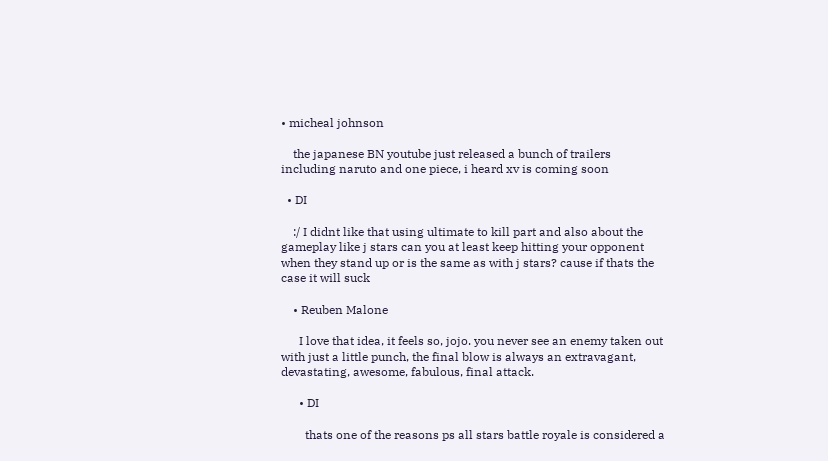• micheal johnson

    the japanese BN youtube just released a bunch of trailers including naruto and one piece, i heard xv is coming soon

  • DI

    :/ I didnt like that using ultimate to kill part and also about the gameplay like j stars can you at least keep hitting your opponent when they stand up or is the same as with j stars? cause if thats the case it will suck

    • Reuben Malone

      I love that idea, it feels so, jojo. you never see an enemy taken out with just a little punch, the final blow is always an extravagant, devastating, awesome, fabulous, final attack.

      • DI

        thats one of the reasons ps all stars battle royale is considered a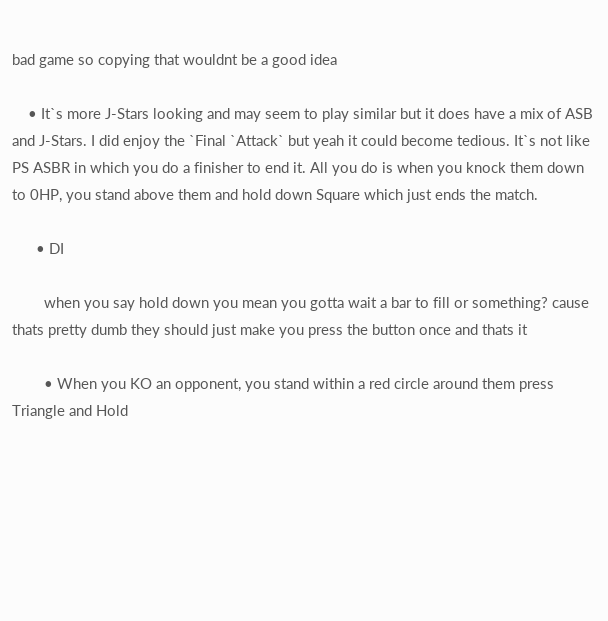bad game so copying that wouldnt be a good idea

    • It`s more J-Stars looking and may seem to play similar but it does have a mix of ASB and J-Stars. I did enjoy the `Final `Attack` but yeah it could become tedious. It`s not like PS ASBR in which you do a finisher to end it. All you do is when you knock them down to 0HP, you stand above them and hold down Square which just ends the match.

      • DI

        when you say hold down you mean you gotta wait a bar to fill or something? cause thats pretty dumb they should just make you press the button once and thats it

        • When you KO an opponent, you stand within a red circle around them press Triangle and Hold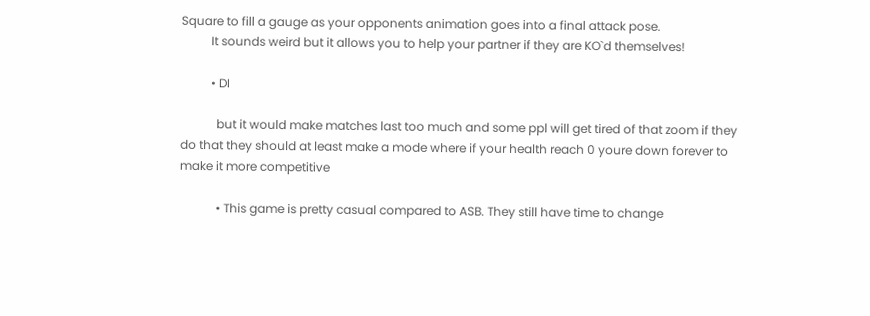Square to fill a gauge as your opponents animation goes into a final attack pose.
          It sounds weird but it allows you to help your partner if they are KO`d themselves!

          • DI

            but it would make matches last too much and some ppl will get tired of that zoom if they do that they should at least make a mode where if your health reach 0 youre down forever to make it more competitive

            • This game is pretty casual compared to ASB. They still have time to change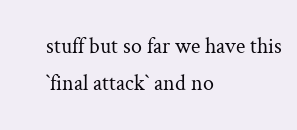stuff but so far we have this `final attack` and no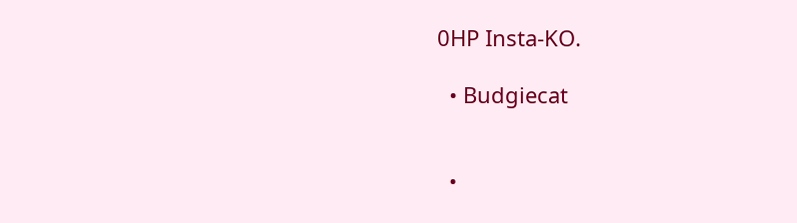0HP Insta-KO.

  • Budgiecat


  •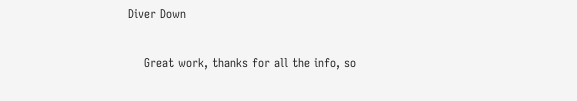Diver Down

    Great work, thanks for all the info, so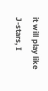it will play like J-stars, I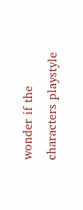wonder if the characters playstyle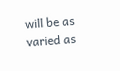will be as varied as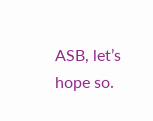ASB, let’s hope so.